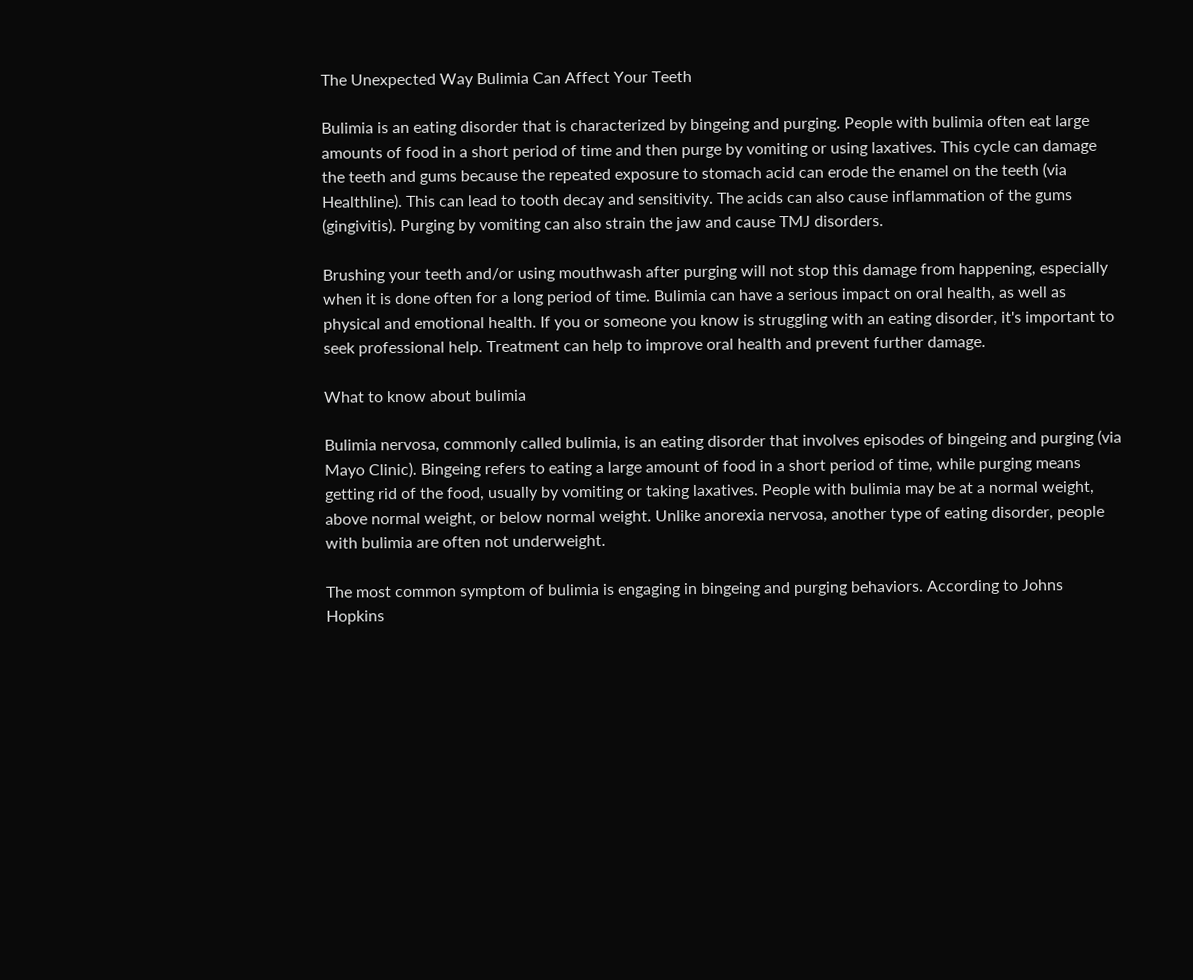The Unexpected Way Bulimia Can Affect Your Teeth

Bulimia is an eating disorder that is characterized by bingeing and purging. People with bulimia often eat large amounts of food in a short period of time and then purge by vomiting or using laxatives. This cycle can damage the teeth and gums because the repeated exposure to stomach acid can erode the enamel on the teeth (via Healthline). This can lead to tooth decay and sensitivity. The acids can also cause inflammation of the gums (gingivitis). Purging by vomiting can also strain the jaw and cause TMJ disorders.

Brushing your teeth and/or using mouthwash after purging will not stop this damage from happening, especially when it is done often for a long period of time. Bulimia can have a serious impact on oral health, as well as physical and emotional health. If you or someone you know is struggling with an eating disorder, it's important to seek professional help. Treatment can help to improve oral health and prevent further damage.

What to know about bulimia

Bulimia nervosa, commonly called bulimia, is an eating disorder that involves episodes of bingeing and purging (via Mayo Clinic). Bingeing refers to eating a large amount of food in a short period of time, while purging means getting rid of the food, usually by vomiting or taking laxatives. People with bulimia may be at a normal weight, above normal weight, or below normal weight. Unlike anorexia nervosa, another type of eating disorder, people with bulimia are often not underweight.

The most common symptom of bulimia is engaging in bingeing and purging behaviors. According to Johns Hopkins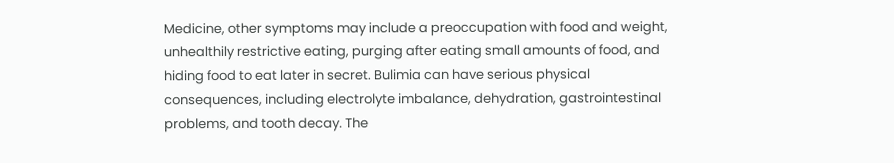Medicine, other symptoms may include a preoccupation with food and weight, unhealthily restrictive eating, purging after eating small amounts of food, and hiding food to eat later in secret. Bulimia can have serious physical consequences, including electrolyte imbalance, dehydration, gastrointestinal problems, and tooth decay. The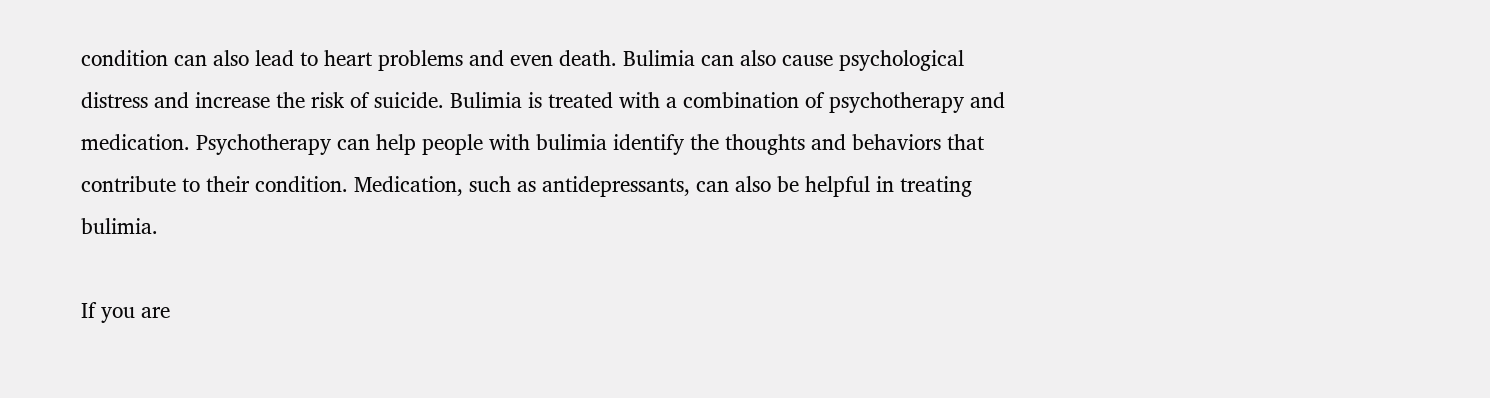condition can also lead to heart problems and even death. Bulimia can also cause psychological distress and increase the risk of suicide. Bulimia is treated with a combination of psychotherapy and medication. Psychotherapy can help people with bulimia identify the thoughts and behaviors that contribute to their condition. Medication, such as antidepressants, can also be helpful in treating bulimia.

If you are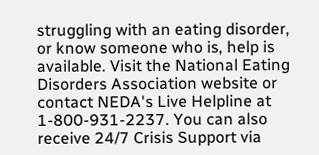struggling with an eating disorder, or know someone who is, help is available. Visit the National Eating Disorders Association website or contact NEDA's Live Helpline at 1-800-931-2237. You can also receive 24/7 Crisis Support via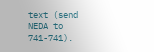text (send NEDA to 741-741).